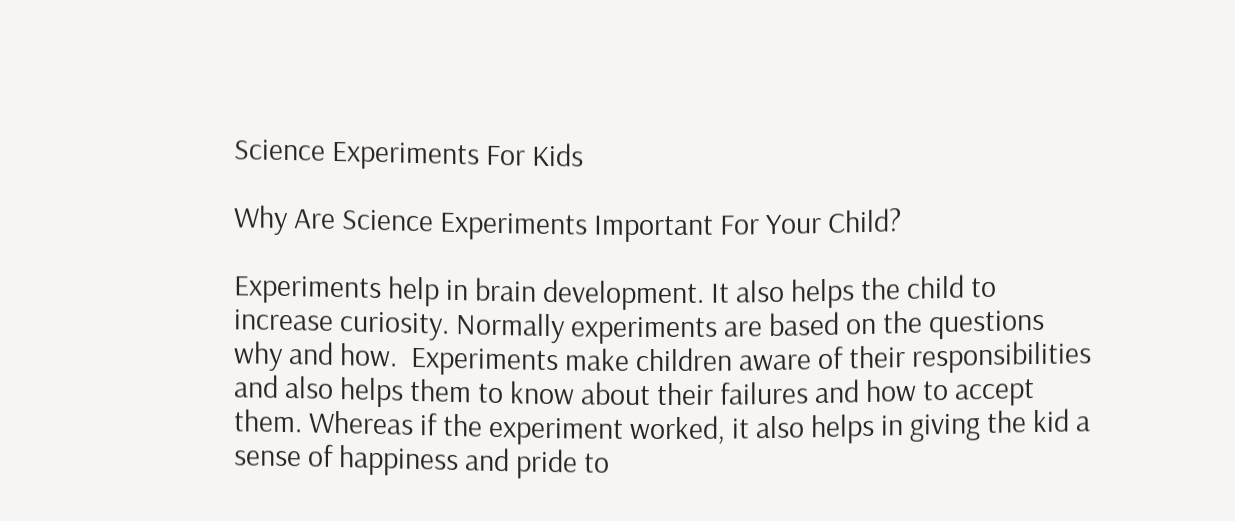Science Experiments For Kids

Why Are Science Experiments Important For Your Child?

Experiments help in brain development. It also helps the child to increase curiosity. Normally experiments are based on the questions why and how.  Experiments make children aware of their responsibilities and also helps them to know about their failures and how to accept them. Whereas if the experiment worked, it also helps in giving the kid a sense of happiness and pride to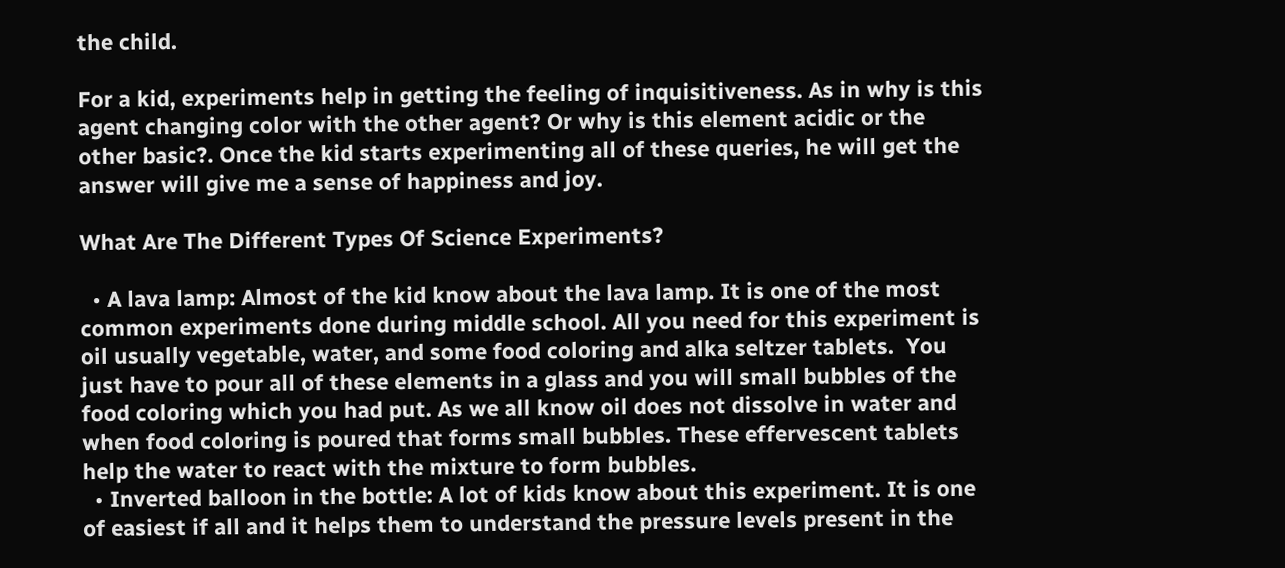the child.

For a kid, experiments help in getting the feeling of inquisitiveness. As in why is this agent changing color with the other agent? Or why is this element acidic or the other basic?. Once the kid starts experimenting all of these queries, he will get the answer will give me a sense of happiness and joy.

What Are The Different Types Of Science Experiments?

  • A lava lamp: Almost of the kid know about the lava lamp. It is one of the most common experiments done during middle school. All you need for this experiment is oil usually vegetable, water, and some food coloring and alka seltzer tablets.  You just have to pour all of these elements in a glass and you will small bubbles of the food coloring which you had put. As we all know oil does not dissolve in water and when food coloring is poured that forms small bubbles. These effervescent tablets help the water to react with the mixture to form bubbles.
  • Inverted balloon in the bottle: A lot of kids know about this experiment. It is one of easiest if all and it helps them to understand the pressure levels present in the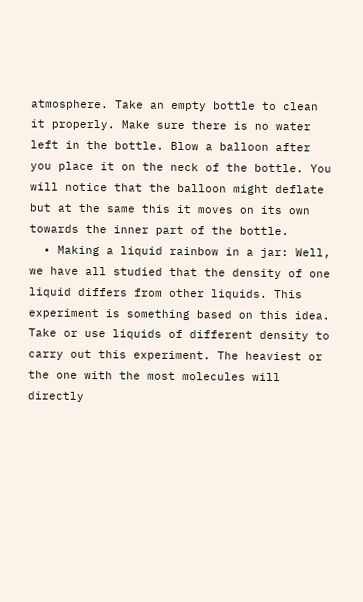atmosphere. Take an empty bottle to clean it properly. Make sure there is no water left in the bottle. Blow a balloon after you place it on the neck of the bottle. You will notice that the balloon might deflate but at the same this it moves on its own towards the inner part of the bottle.
  • Making a liquid rainbow in a jar: Well, we have all studied that the density of one liquid differs from other liquids. This experiment is something based on this idea. Take or use liquids of different density to carry out this experiment. The heaviest or the one with the most molecules will directly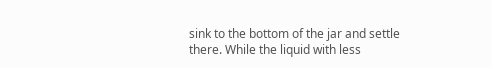sink to the bottom of the jar and settle there. While the liquid with less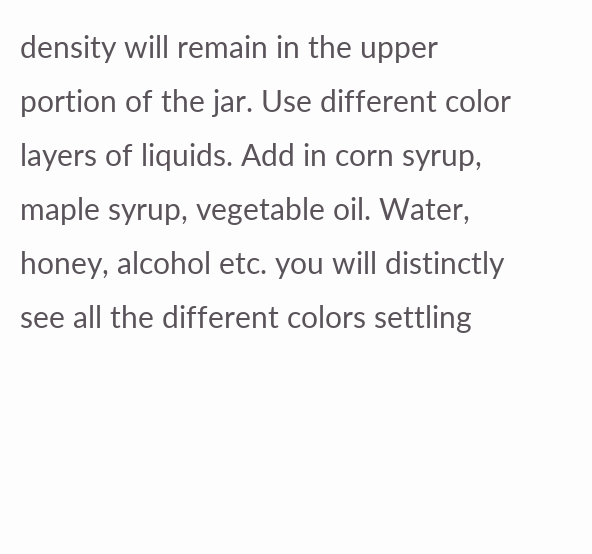density will remain in the upper portion of the jar. Use different color layers of liquids. Add in corn syrup, maple syrup, vegetable oil. Water, honey, alcohol etc. you will distinctly see all the different colors settling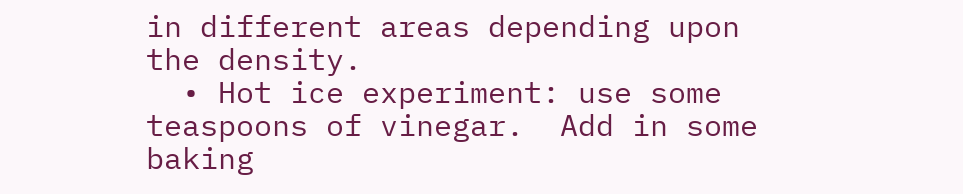in different areas depending upon the density.
  • Hot ice experiment: use some teaspoons of vinegar.  Add in some baking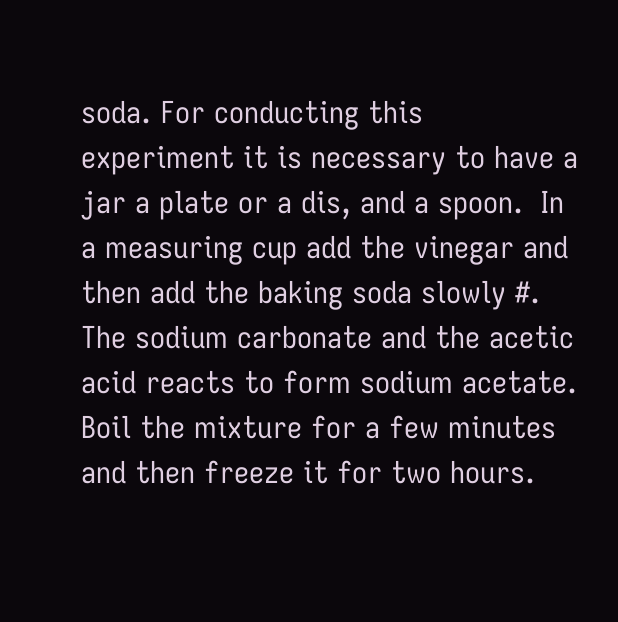soda. For conducting this experiment it is necessary to have a jar a plate or a dis, and a spoon.  In a measuring cup add the vinegar and then add the baking soda slowly #. The sodium carbonate and the acetic acid reacts to form sodium acetate.  Boil the mixture for a few minutes and then freeze it for two hours.